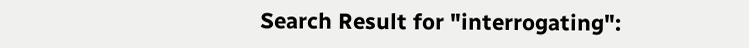Search Result for "interrogating":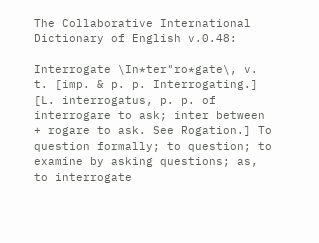The Collaborative International Dictionary of English v.0.48:

Interrogate \In*ter"ro*gate\, v. t. [imp. & p. p. Interrogating.] [L. interrogatus, p. p. of interrogare to ask; inter between + rogare to ask. See Rogation.] To question formally; to question; to examine by asking questions; as, to interrogate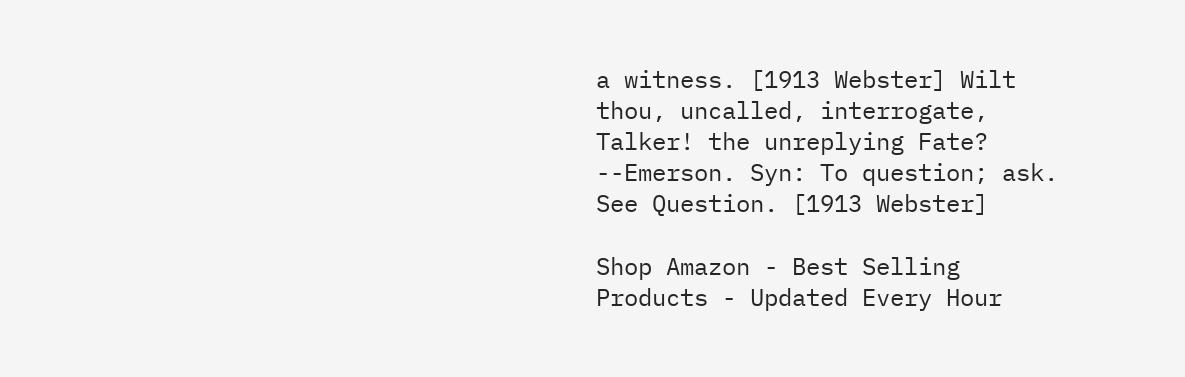a witness. [1913 Webster] Wilt thou, uncalled, interrogate, Talker! the unreplying Fate? --Emerson. Syn: To question; ask. See Question. [1913 Webster]

Shop Amazon - Best Selling Products - Updated Every Hour